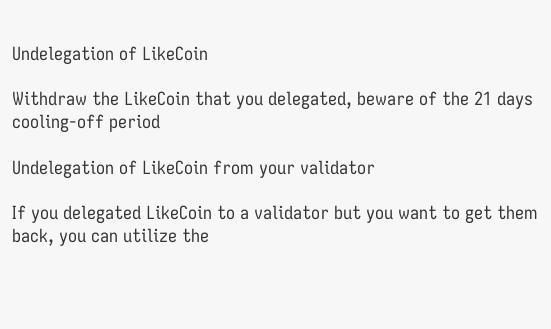Undelegation of LikeCoin

Withdraw the LikeCoin that you delegated, beware of the 21 days cooling-off period

Undelegation of LikeCoin from your validator

If you delegated LikeCoin to a validator but you want to get them back, you can utilize the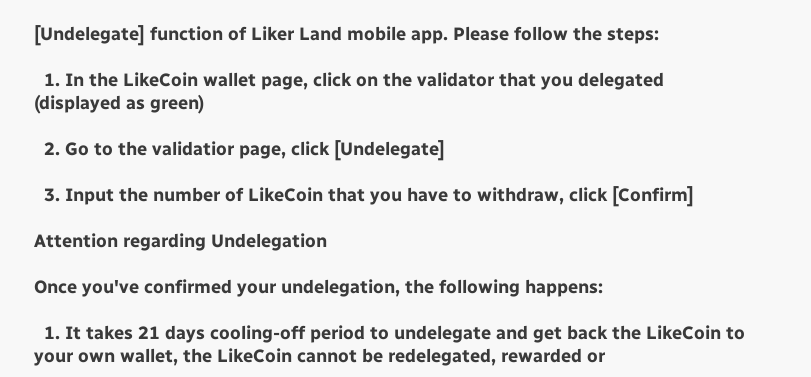[Undelegate] function of Liker Land mobile app. Please follow the steps:

  1. In the LikeCoin wallet page, click on the validator that you delegated (displayed as green)

  2. Go to the validatior page, click [Undelegate]

  3. Input the number of LikeCoin that you have to withdraw, click [Confirm]

Attention regarding Undelegation

Once you've confirmed your undelegation, the following happens:

  1. It takes 21 days cooling-off period to undelegate and get back the LikeCoin to your own wallet, the LikeCoin cannot be redelegated, rewarded or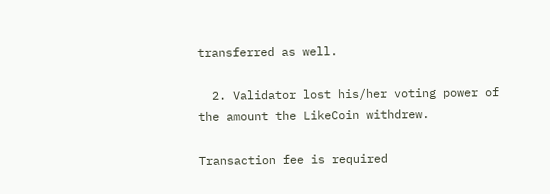transferred as well.

  2. Validator lost his/her voting power of the amount the LikeCoin withdrew.

Transaction fee is required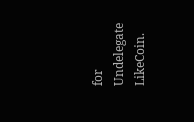for Undelegate LikeCoin.